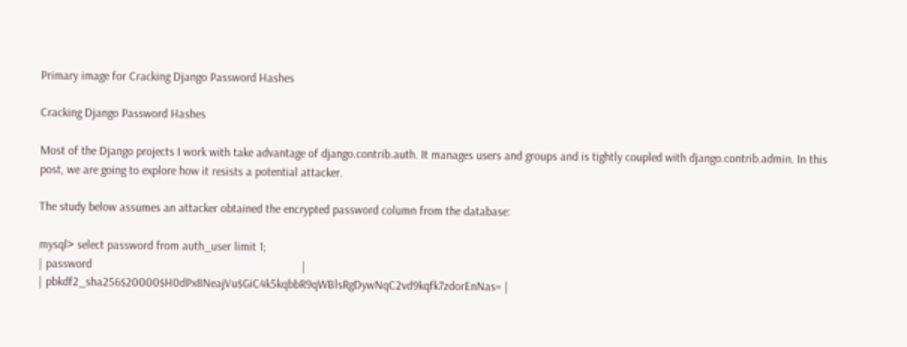Primary image for Cracking Django Password Hashes

Cracking Django Password Hashes

Most of the Django projects I work with take advantage of django.contrib.auth. It manages users and groups and is tightly coupled with django.contrib.admin. In this post, we are going to explore how it resists a potential attacker.

The study below assumes an attacker obtained the encrypted password column from the database:

mysql> select password from auth_user limit 1;
| password                                                                      |
| pbkdf2_sha256$20000$H0dPx8NeajVu$GiC4k5kqbbR9qWBlsRgDywNqC2vd9kqfk7zdorEnNas= |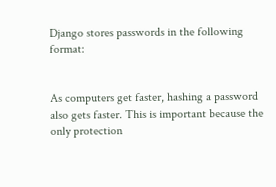Django stores passwords in the following format:


As computers get faster, hashing a password also gets faster. This is important because the only protection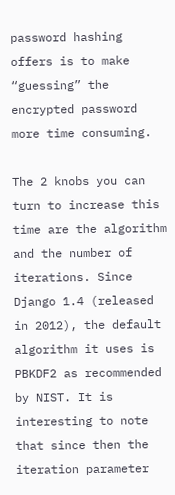password hashing offers is to make “guessing” the encrypted password more time consuming.

The 2 knobs you can turn to increase this time are the algorithm and the number of iterations. Since Django 1.4 (released in 2012), the default algorithm it uses is PBKDF2 as recommended by NIST. It is interesting to note that since then the iteration parameter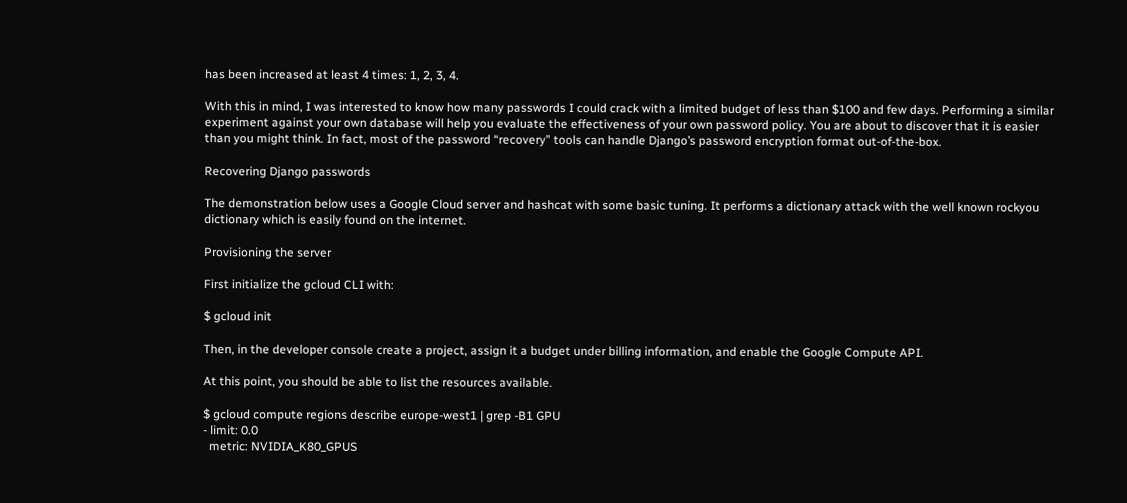has been increased at least 4 times: 1, 2, 3, 4.

With this in mind, I was interested to know how many passwords I could crack with a limited budget of less than $100 and few days. Performing a similar experiment against your own database will help you evaluate the effectiveness of your own password policy. You are about to discover that it is easier than you might think. In fact, most of the password “recovery” tools can handle Django’s password encryption format out-of-the-box.

Recovering Django passwords

The demonstration below uses a Google Cloud server and hashcat with some basic tuning. It performs a dictionary attack with the well known rockyou dictionary which is easily found on the internet.

Provisioning the server

First initialize the gcloud CLI with:

$ gcloud init

Then, in the developer console create a project, assign it a budget under billing information, and enable the Google Compute API.

At this point, you should be able to list the resources available.

$ gcloud compute regions describe europe-west1 | grep -B1 GPU
- limit: 0.0
  metric: NVIDIA_K80_GPUS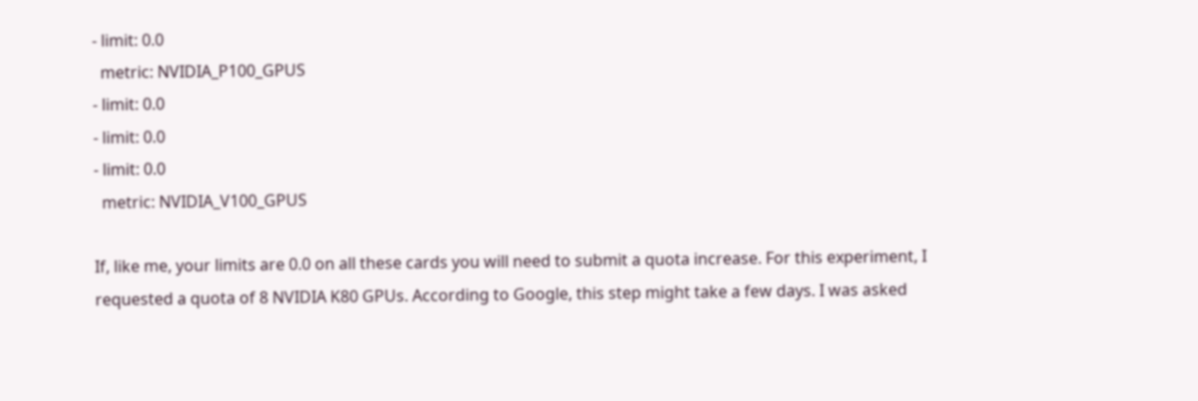- limit: 0.0
  metric: NVIDIA_P100_GPUS
- limit: 0.0
- limit: 0.0
- limit: 0.0
  metric: NVIDIA_V100_GPUS

If, like me, your limits are 0.0 on all these cards you will need to submit a quota increase. For this experiment, I requested a quota of 8 NVIDIA K80 GPUs. According to Google, this step might take a few days. I was asked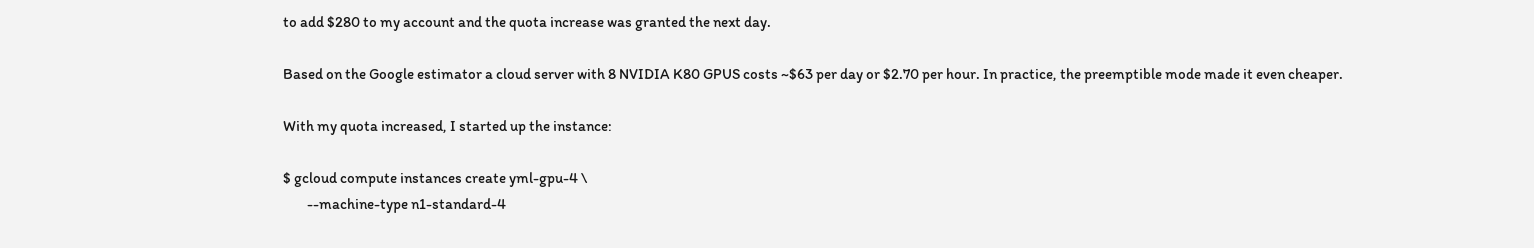to add $280 to my account and the quota increase was granted the next day.

Based on the Google estimator a cloud server with 8 NVIDIA K80 GPUS costs ~$63 per day or $2.70 per hour. In practice, the preemptible mode made it even cheaper.

With my quota increased, I started up the instance:

$ gcloud compute instances create yml-gpu-4 \
        --machine-type n1-standard-4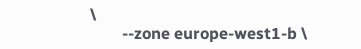\
        --zone europe-west1-b \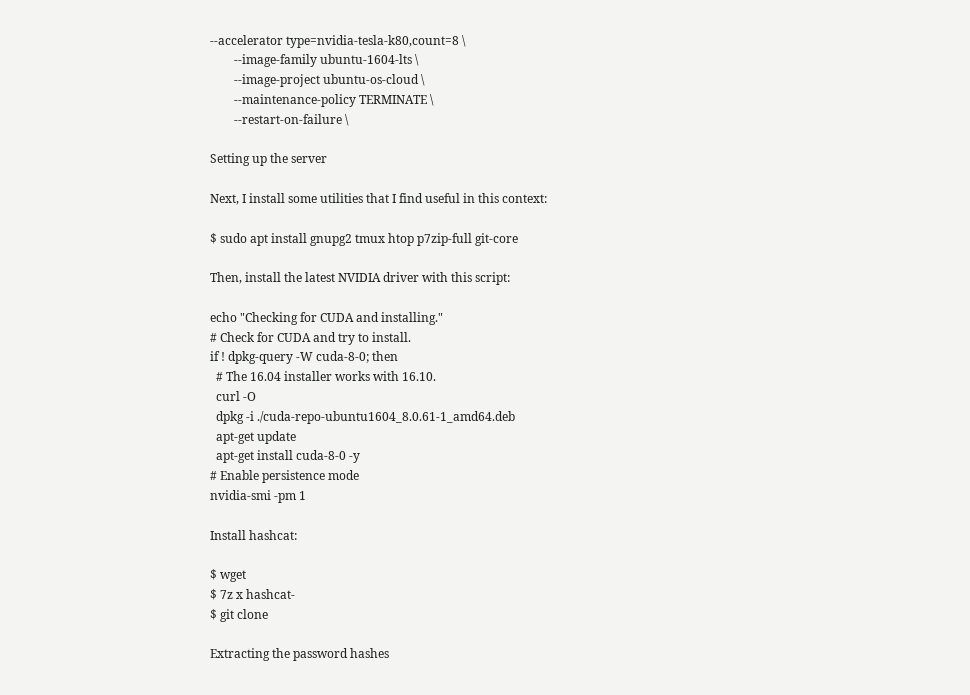--accelerator type=nvidia-tesla-k80,count=8 \
        --image-family ubuntu-1604-lts \
        --image-project ubuntu-os-cloud \
        --maintenance-policy TERMINATE \
        --restart-on-failure \

Setting up the server

Next, I install some utilities that I find useful in this context:

$ sudo apt install gnupg2 tmux htop p7zip-full git-core

Then, install the latest NVIDIA driver with this script:

echo "Checking for CUDA and installing."
# Check for CUDA and try to install.
if ! dpkg-query -W cuda-8-0; then
  # The 16.04 installer works with 16.10.
  curl -O
  dpkg -i ./cuda-repo-ubuntu1604_8.0.61-1_amd64.deb
  apt-get update
  apt-get install cuda-8-0 -y
# Enable persistence mode
nvidia-smi -pm 1

Install hashcat:

$ wget
$ 7z x hashcat-
$ git clone

Extracting the password hashes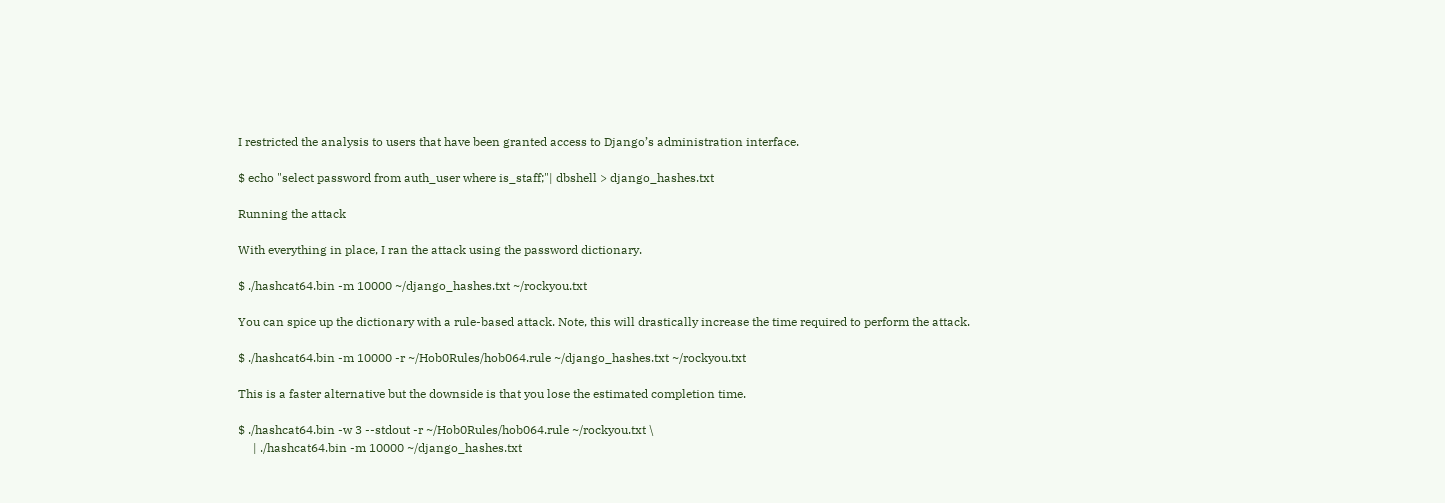I restricted the analysis to users that have been granted access to Django’s administration interface.

$ echo "select password from auth_user where is_staff;"| dbshell > django_hashes.txt

Running the attack

With everything in place, I ran the attack using the password dictionary.

$ ./hashcat64.bin -m 10000 ~/django_hashes.txt ~/rockyou.txt

You can spice up the dictionary with a rule-based attack. Note, this will drastically increase the time required to perform the attack.

$ ./hashcat64.bin -m 10000 -r ~/Hob0Rules/hob064.rule ~/django_hashes.txt ~/rockyou.txt

This is a faster alternative but the downside is that you lose the estimated completion time.

$ ./hashcat64.bin -w 3 --stdout -r ~/Hob0Rules/hob064.rule ~/rockyou.txt \
     | ./hashcat64.bin -m 10000 ~/django_hashes.txt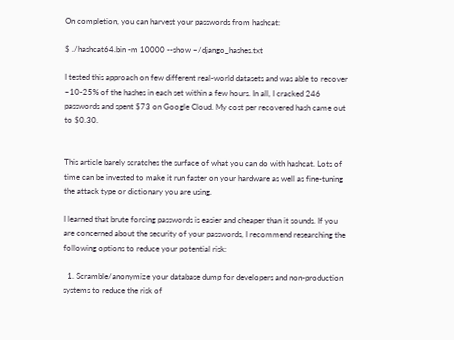On completion, you can harvest your passwords from hashcat:

$ ./hashcat64.bin -m 10000 --show ~/django_hashes.txt

I tested this approach on few different real-world datasets and was able to recover ~10-25% of the hashes in each set within a few hours. In all, I cracked 246 passwords and spent $73 on Google Cloud. My cost per recovered hash came out to $0.30.


This article barely scratches the surface of what you can do with hashcat. Lots of time can be invested to make it run faster on your hardware as well as fine-tuning the attack type or dictionary you are using.

I learned that brute forcing passwords is easier and cheaper than it sounds. If you are concerned about the security of your passwords, I recommend researching the following options to reduce your potential risk:

  1. Scramble/anonymize your database dump for developers and non-production systems to reduce the risk of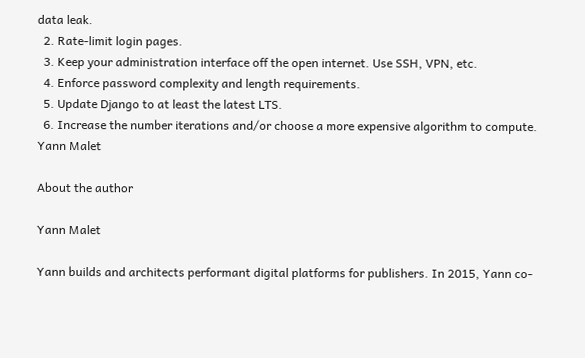data leak.
  2. Rate-limit login pages.
  3. Keep your administration interface off the open internet. Use SSH, VPN, etc.
  4. Enforce password complexity and length requirements.
  5. Update Django to at least the latest LTS.
  6. Increase the number iterations and/or choose a more expensive algorithm to compute.
Yann Malet

About the author

Yann Malet

Yann builds and architects performant digital platforms for publishers. In 2015, Yann co-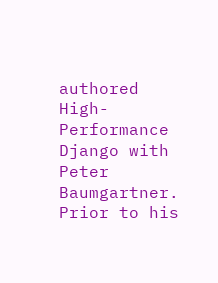authored High-Performance Django with Peter Baumgartner. Prior to his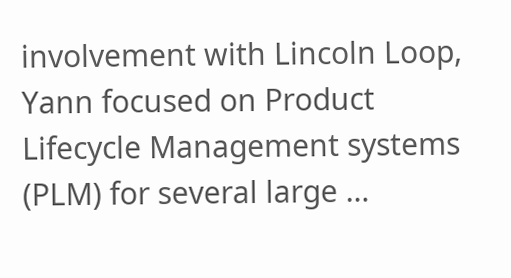involvement with Lincoln Loop, Yann focused on Product Lifecycle Management systems (PLM) for several large …